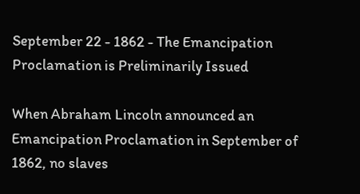September 22 - 1862 - The Emancipation Proclamation is Preliminarily Issued

When Abraham Lincoln announced an Emancipation Proclamation in September of 1862, no slaves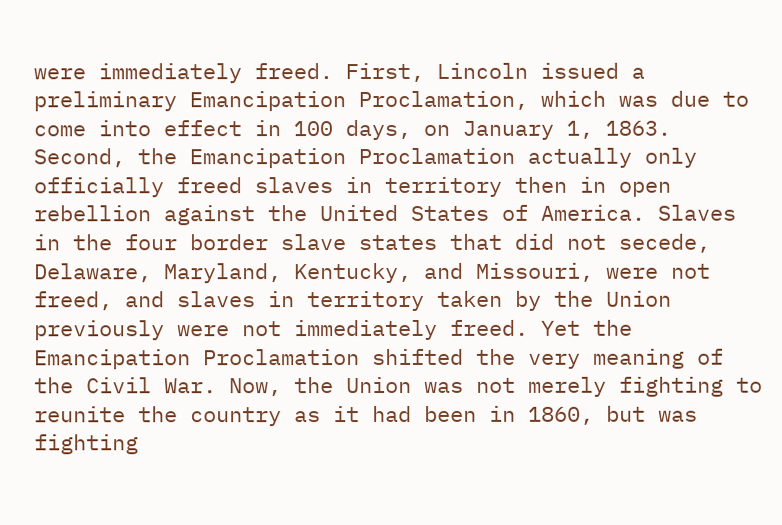were immediately freed. First, Lincoln issued a preliminary Emancipation Proclamation, which was due to come into effect in 100 days, on January 1, 1863. Second, the Emancipation Proclamation actually only officially freed slaves in territory then in open rebellion against the United States of America. Slaves in the four border slave states that did not secede, Delaware, Maryland, Kentucky, and Missouri, were not freed, and slaves in territory taken by the Union previously were not immediately freed. Yet the Emancipation Proclamation shifted the very meaning of the Civil War. Now, the Union was not merely fighting to reunite the country as it had been in 1860, but was fighting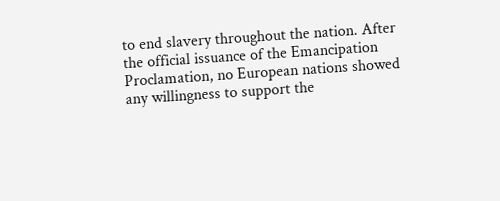to end slavery throughout the nation. After the official issuance of the Emancipation Proclamation, no European nations showed any willingness to support the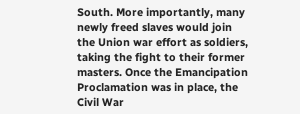South. More importantly, many newly freed slaves would join the Union war effort as soldiers, taking the fight to their former masters. Once the Emancipation Proclamation was in place, the Civil War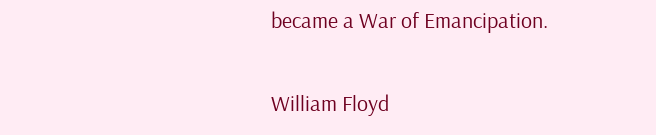became a War of Emancipation.

William Floyd